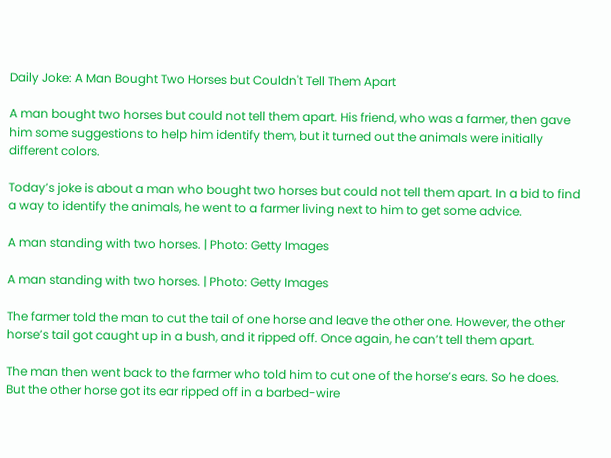Daily Joke: A Man Bought Two Horses but Couldn't Tell Them Apart

A man bought two horses but could not tell them apart. His friend, who was a farmer, then gave him some suggestions to help him identify them, but it turned out the animals were initially different colors.

Today’s joke is about a man who bought two horses but could not tell them apart. In a bid to find a way to identify the animals, he went to a farmer living next to him to get some advice.

A man standing with two horses. | Photo: Getty Images

A man standing with two horses. | Photo: Getty Images

The farmer told the man to cut the tail of one horse and leave the other one. However, the other horse’s tail got caught up in a bush, and it ripped off. Once again, he can’t tell them apart.

The man then went back to the farmer who told him to cut one of the horse’s ears. So he does. But the other horse got its ear ripped off in a barbed-wire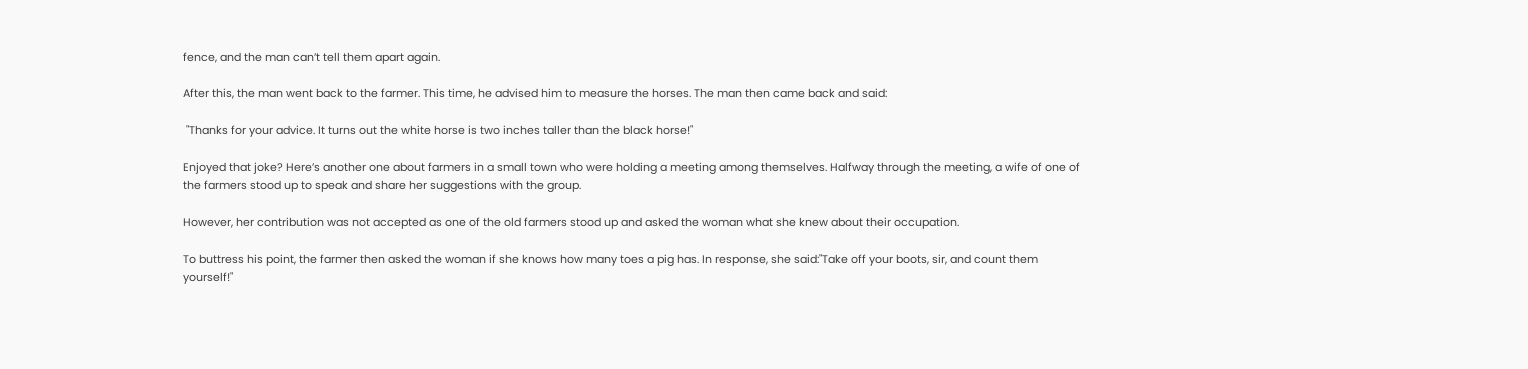fence, and the man can’t tell them apart again.

After this, the man went back to the farmer. This time, he advised him to measure the horses. The man then came back and said:

 "Thanks for your advice. It turns out the white horse is two inches taller than the black horse!"

Enjoyed that joke? Here’s another one about farmers in a small town who were holding a meeting among themselves. Halfway through the meeting, a wife of one of the farmers stood up to speak and share her suggestions with the group.

However, her contribution was not accepted as one of the old farmers stood up and asked the woman what she knew about their occupation.

To buttress his point, the farmer then asked the woman if she knows how many toes a pig has. In response, she said:"Take off your boots, sir, and count them yourself!"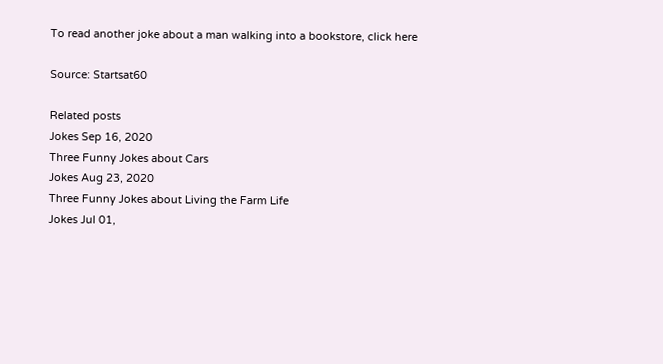To read another joke about a man walking into a bookstore, click here

Source: Startsat60

Related posts
Jokes Sep 16, 2020
Three Funny Jokes about Cars
Jokes Aug 23, 2020
Three Funny Jokes about Living the Farm Life
Jokes Jul 01,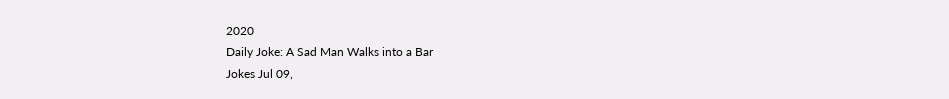2020
Daily Joke: A Sad Man Walks into a Bar
Jokes Jul 09,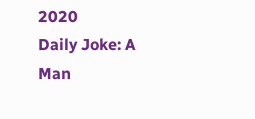2020
Daily Joke: A Man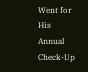Went for His Annual Check-Up